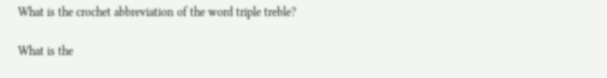What is the crochet abbreviation of the word triple treble?

What is the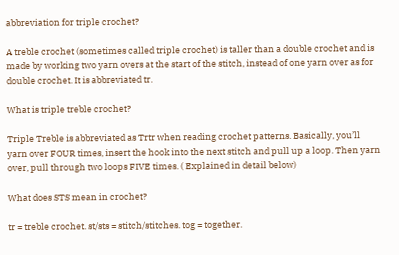abbreviation for triple crochet?

A treble crochet (sometimes called triple crochet) is taller than a double crochet and is made by working two yarn overs at the start of the stitch, instead of one yarn over as for double crochet. It is abbreviated tr.

What is triple treble crochet?

Triple Treble is abbreviated as Trtr when reading crochet patterns. Basically, you’ll yarn over FOUR times, insert the hook into the next stitch and pull up a loop. Then yarn over, pull through two loops FIVE times. ( Explained in detail below)

What does STS mean in crochet?

tr = treble crochet. st/sts = stitch/stitches. tog = together.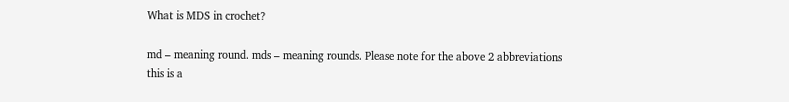What is MDS in crochet?

md – meaning round. mds – meaning rounds. Please note for the above 2 abbreviations this is a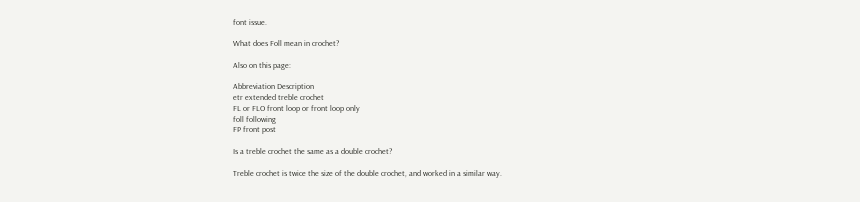font issue.

What does Foll mean in crochet?

Also on this page:

Abbreviation Description
etr extended treble crochet
FL or FLO front loop or front loop only
foll following
FP front post

Is a treble crochet the same as a double crochet?

Treble crochet is twice the size of the double crochet, and worked in a similar way.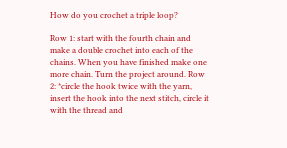How do you crochet a triple loop?

Row 1: start with the fourth chain and make a double crochet into each of the chains. When you have finished make one more chain. Turn the project around. Row 2: *circle the hook twice with the yarn, insert the hook into the next stitch, circle it with the thread and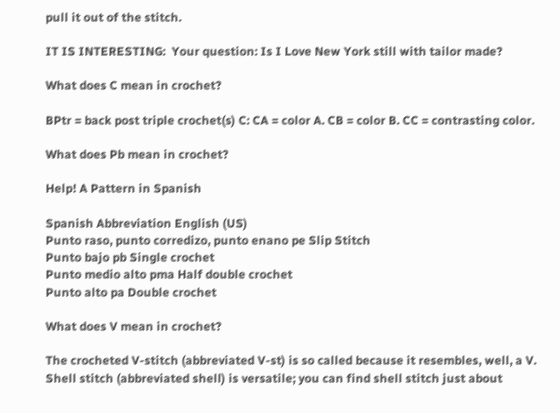pull it out of the stitch.

IT IS INTERESTING:  Your question: Is I Love New York still with tailor made?

What does C mean in crochet?

BPtr = back post triple crochet(s) C: CA = color A. CB = color B. CC = contrasting color.

What does Pb mean in crochet?

Help! A Pattern in Spanish

Spanish Abbreviation English (US)
Punto raso, punto corredizo, punto enano pe Slip Stitch
Punto bajo pb Single crochet
Punto medio alto pma Half double crochet
Punto alto pa Double crochet

What does V mean in crochet?

The crocheted V-stitch (abbreviated V-st) is so called because it resembles, well, a V. Shell stitch (abbreviated shell) is versatile; you can find shell stitch just about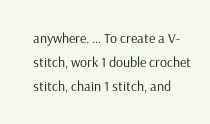anywhere. … To create a V-stitch, work 1 double crochet stitch, chain 1 stitch, and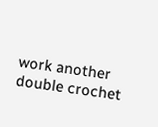work another double crochet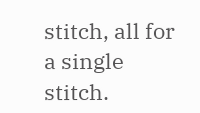stitch, all for a single stitch.